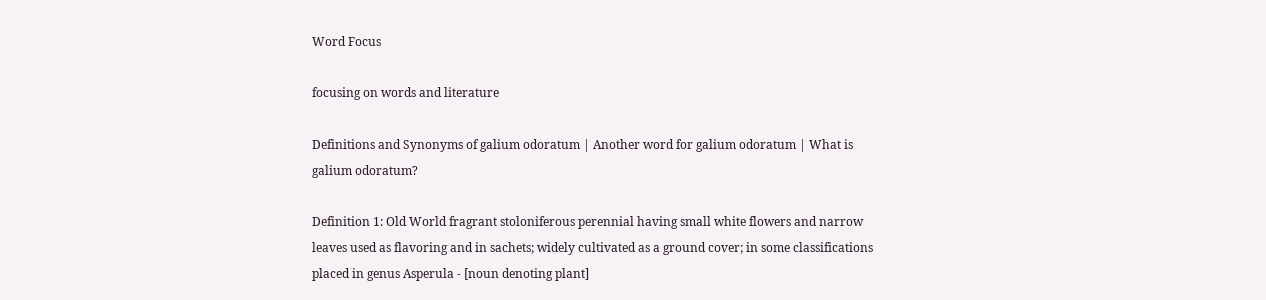Word Focus

focusing on words and literature

Definitions and Synonyms of galium odoratum | Another word for galium odoratum | What is galium odoratum?

Definition 1: Old World fragrant stoloniferous perennial having small white flowers and narrow leaves used as flavoring and in sachets; widely cultivated as a ground cover; in some classifications placed in genus Asperula - [noun denoting plant]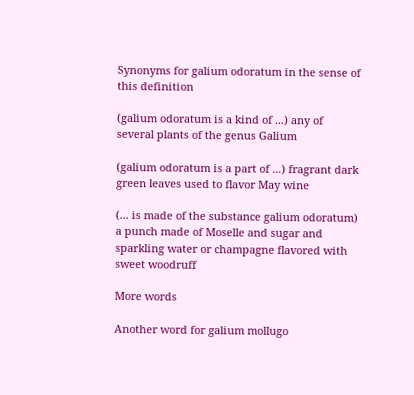Synonyms for galium odoratum in the sense of this definition

(galium odoratum is a kind of ...) any of several plants of the genus Galium

(galium odoratum is a part of ...) fragrant dark green leaves used to flavor May wine

(... is made of the substance galium odoratum) a punch made of Moselle and sugar and sparkling water or champagne flavored with sweet woodruff

More words

Another word for galium mollugo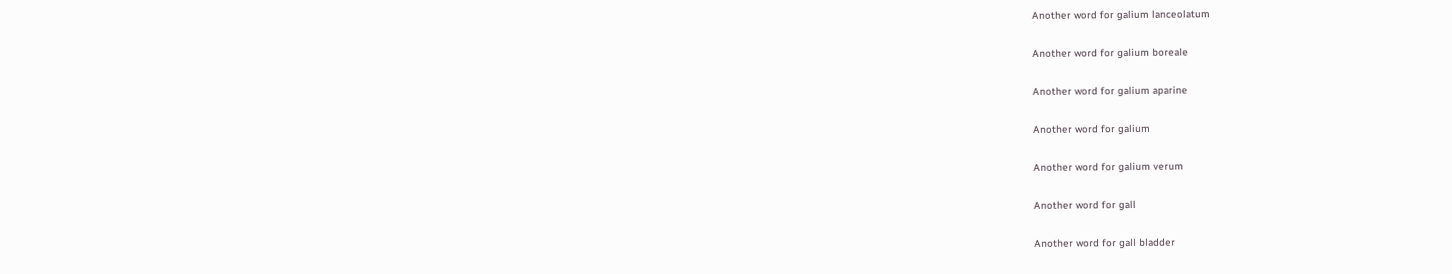Another word for galium lanceolatum

Another word for galium boreale

Another word for galium aparine

Another word for galium

Another word for galium verum

Another word for gall

Another word for gall bladder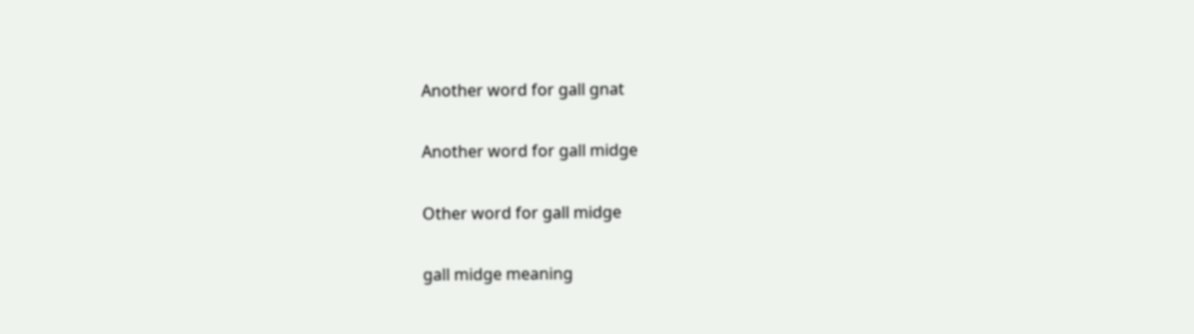Another word for gall gnat

Another word for gall midge

Other word for gall midge

gall midge meaning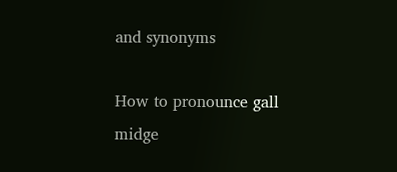and synonyms

How to pronounce gall midge